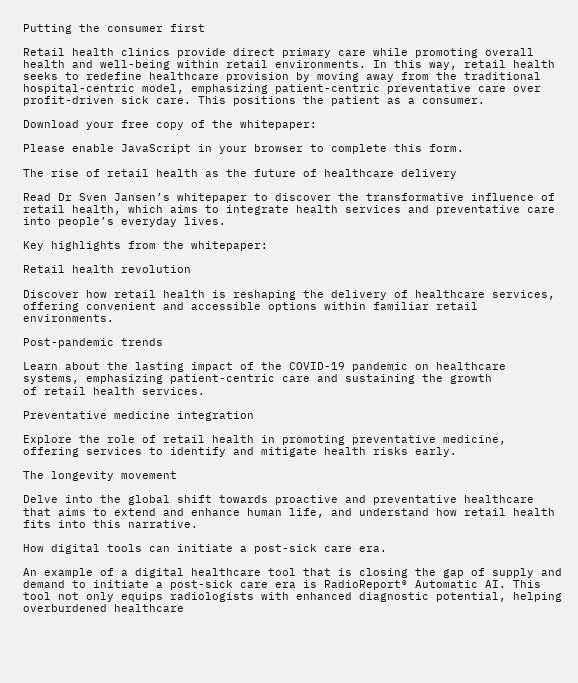Putting the consumer first

Retail health clinics provide direct primary care while promoting overall health and well-being within retail environments. In this way, retail health seeks to redefine healthcare provision by moving away from the traditional hospital-centric model, emphasizing patient-centric preventative care over profit-driven sick care. This positions the patient as a consumer.

Download your free copy of the whitepaper:

Please enable JavaScript in your browser to complete this form.

The rise of retail health as the future of healthcare delivery

Read Dr Sven Jansen’s whitepaper to discover the transformative influence of retail health, which aims to integrate health services and preventative care into people’s everyday lives.

Key highlights from the whitepaper:

Retail health revolution

Discover how retail health is reshaping the delivery of healthcare services, offering convenient and accessible options within familiar retail environments.

Post-pandemic trends

Learn about the lasting impact of the COVID-19 pandemic on healthcare systems, emphasizing patient-centric care and sustaining the growth
of retail health services.

Preventative medicine integration

Explore the role of retail health in promoting preventative medicine, offering services to identify and mitigate health risks early.

The longevity movement

Delve into the global shift towards proactive and preventative healthcare that aims to extend and enhance human life, and understand how retail health fits into this narrative.

How digital tools can initiate a post-sick care era.

An example of a digital healthcare tool that is closing the gap of supply and demand to initiate a post-sick care era is RadioReport® Automatic AI. This tool not only equips radiologists with enhanced diagnostic potential, helping overburdened healthcare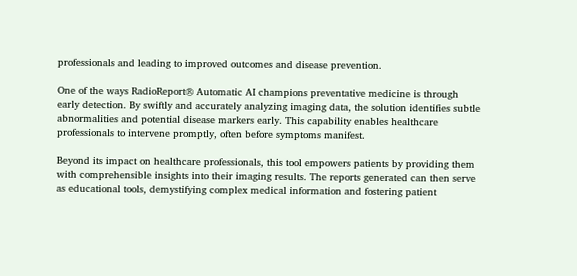professionals and leading to improved outcomes and disease prevention.

One of the ways RadioReport® Automatic AI champions preventative medicine is through early detection. By swiftly and accurately analyzing imaging data, the solution identifies subtle abnormalities and potential disease markers early. This capability enables healthcare professionals to intervene promptly, often before symptoms manifest.

Beyond its impact on healthcare professionals, this tool empowers patients by providing them with comprehensible insights into their imaging results. The reports generated can then serve as educational tools, demystifying complex medical information and fostering patient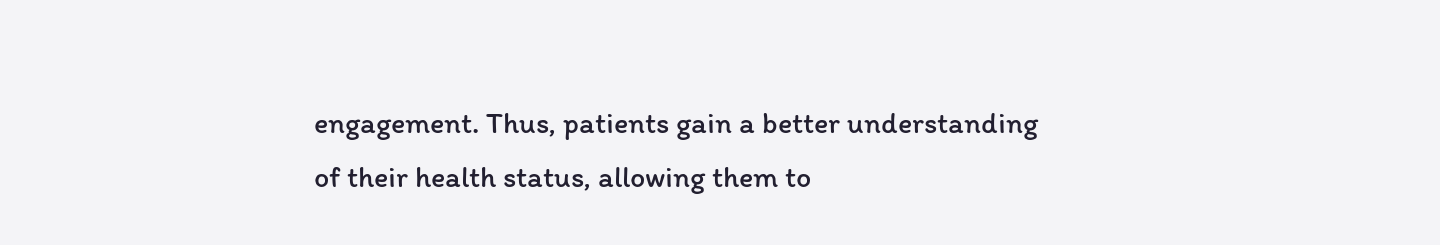engagement. Thus, patients gain a better understanding of their health status, allowing them to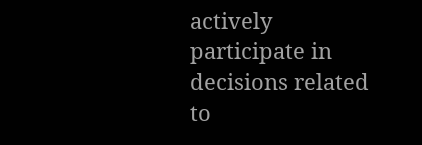actively participate in decisions related to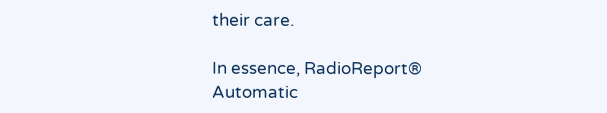their care.

In essence, RadioReport® Automatic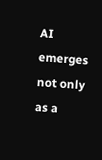AI emerges not only as a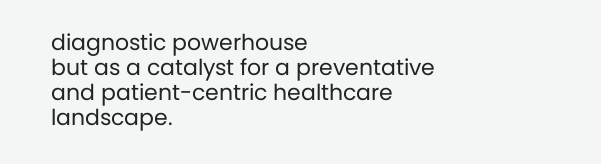diagnostic powerhouse
but as a catalyst for a preventative and patient-centric healthcare landscape.